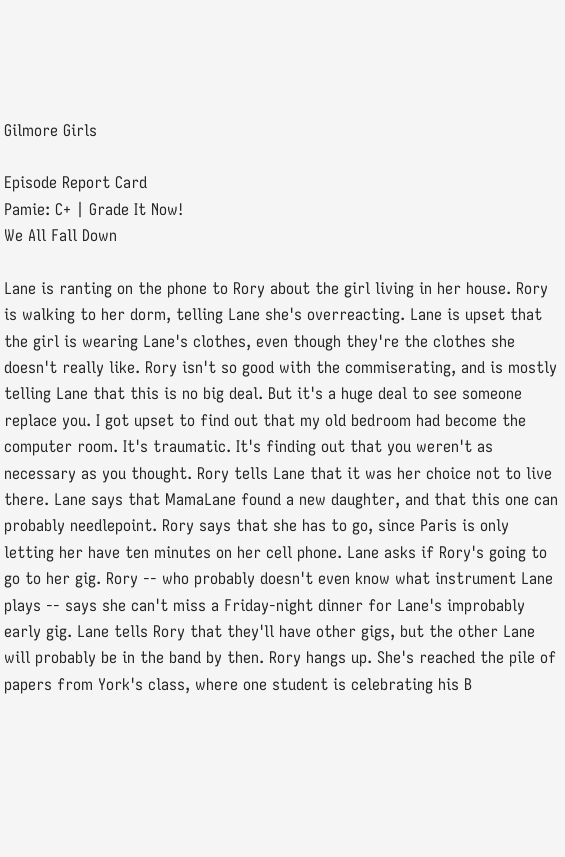Gilmore Girls

Episode Report Card
Pamie: C+ | Grade It Now!
We All Fall Down

Lane is ranting on the phone to Rory about the girl living in her house. Rory is walking to her dorm, telling Lane she's overreacting. Lane is upset that the girl is wearing Lane's clothes, even though they're the clothes she doesn't really like. Rory isn't so good with the commiserating, and is mostly telling Lane that this is no big deal. But it's a huge deal to see someone replace you. I got upset to find out that my old bedroom had become the computer room. It's traumatic. It's finding out that you weren't as necessary as you thought. Rory tells Lane that it was her choice not to live there. Lane says that MamaLane found a new daughter, and that this one can probably needlepoint. Rory says that she has to go, since Paris is only letting her have ten minutes on her cell phone. Lane asks if Rory's going to go to her gig. Rory -- who probably doesn't even know what instrument Lane plays -- says she can't miss a Friday-night dinner for Lane's improbably early gig. Lane tells Rory that they'll have other gigs, but the other Lane will probably be in the band by then. Rory hangs up. She's reached the pile of papers from York's class, where one student is celebrating his B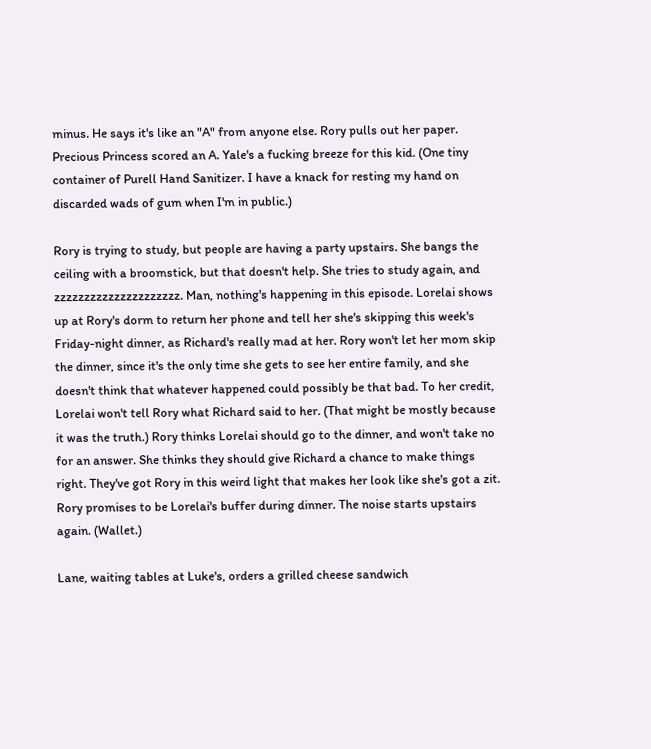minus. He says it's like an "A" from anyone else. Rory pulls out her paper. Precious Princess scored an A. Yale's a fucking breeze for this kid. (One tiny container of Purell Hand Sanitizer. I have a knack for resting my hand on discarded wads of gum when I'm in public.)

Rory is trying to study, but people are having a party upstairs. She bangs the ceiling with a broomstick, but that doesn't help. She tries to study again, and zzzzzzzzzzzzzzzzzzzzz. Man, nothing's happening in this episode. Lorelai shows up at Rory's dorm to return her phone and tell her she's skipping this week's Friday-night dinner, as Richard's really mad at her. Rory won't let her mom skip the dinner, since it's the only time she gets to see her entire family, and she doesn't think that whatever happened could possibly be that bad. To her credit, Lorelai won't tell Rory what Richard said to her. (That might be mostly because it was the truth.) Rory thinks Lorelai should go to the dinner, and won't take no for an answer. She thinks they should give Richard a chance to make things right. They've got Rory in this weird light that makes her look like she's got a zit. Rory promises to be Lorelai's buffer during dinner. The noise starts upstairs again. (Wallet.)

Lane, waiting tables at Luke's, orders a grilled cheese sandwich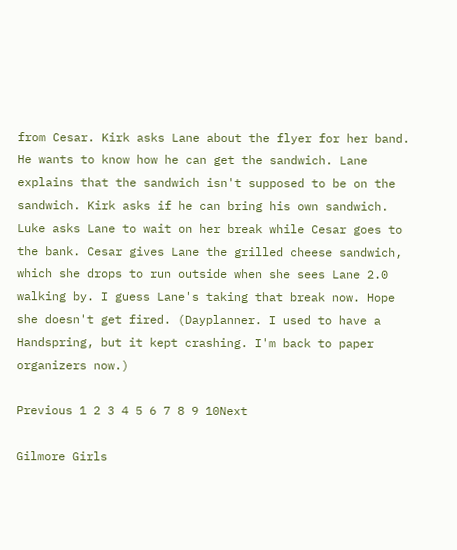from Cesar. Kirk asks Lane about the flyer for her band. He wants to know how he can get the sandwich. Lane explains that the sandwich isn't supposed to be on the sandwich. Kirk asks if he can bring his own sandwich. Luke asks Lane to wait on her break while Cesar goes to the bank. Cesar gives Lane the grilled cheese sandwich, which she drops to run outside when she sees Lane 2.0 walking by. I guess Lane's taking that break now. Hope she doesn't get fired. (Dayplanner. I used to have a Handspring, but it kept crashing. I'm back to paper organizers now.)

Previous 1 2 3 4 5 6 7 8 9 10Next

Gilmore Girls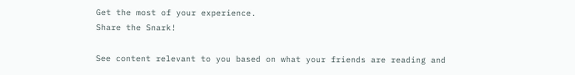Get the most of your experience.
Share the Snark!

See content relevant to you based on what your friends are reading and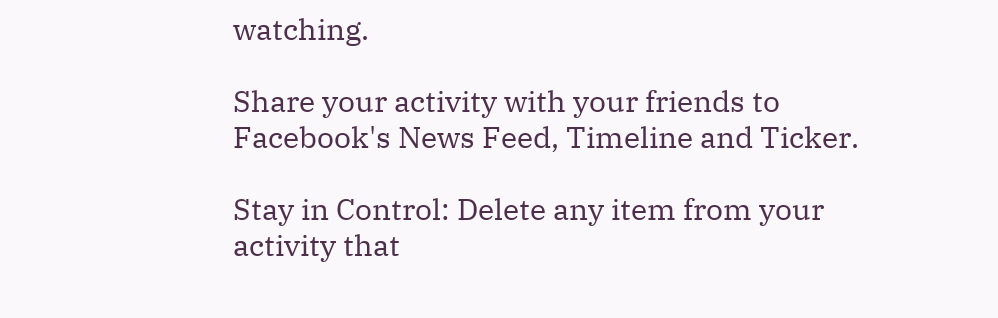watching.

Share your activity with your friends to Facebook's News Feed, Timeline and Ticker.

Stay in Control: Delete any item from your activity that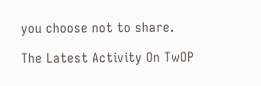you choose not to share.

The Latest Activity On TwOP